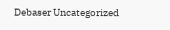Debaser Uncategorized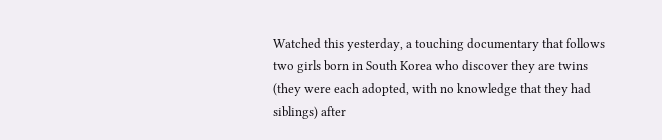Watched this yesterday, a touching documentary that follows two girls born in South Korea who discover they are twins (they were each adopted, with no knowledge that they had siblings) after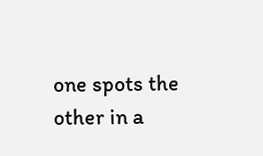one spots the other in a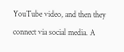YouTube video, and then they connect via social media. A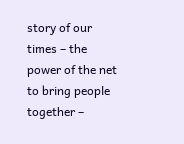story of our times – the power of the net to bring people together –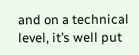and on a technical level, it’s well put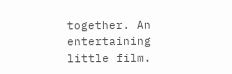together. An entertaining little film.